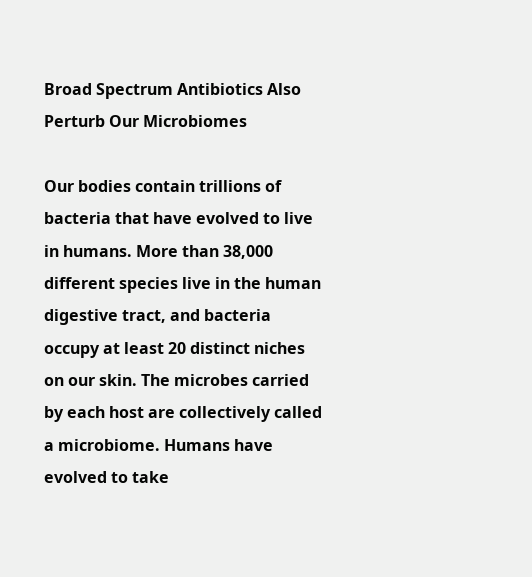Broad Spectrum Antibiotics Also Perturb Our Microbiomes

Our bodies contain trillions of bacteria that have evolved to live in humans. More than 38,000 different species live in the human digestive tract, and bacteria occupy at least 20 distinct niches on our skin. The microbes carried by each host are collectively called a microbiome. Humans have evolved to take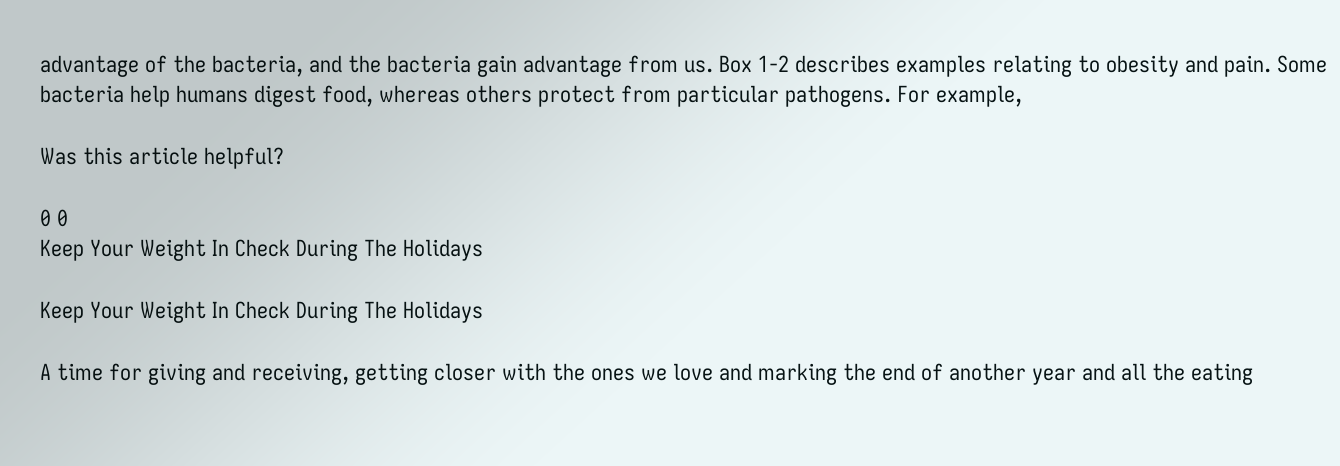advantage of the bacteria, and the bacteria gain advantage from us. Box 1-2 describes examples relating to obesity and pain. Some bacteria help humans digest food, whereas others protect from particular pathogens. For example,

Was this article helpful?

0 0
Keep Your Weight In Check During The Holidays

Keep Your Weight In Check During The Holidays

A time for giving and receiving, getting closer with the ones we love and marking the end of another year and all the eating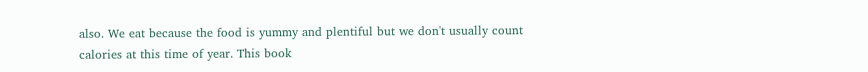also. We eat because the food is yummy and plentiful but we don't usually count calories at this time of year. This book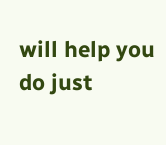will help you do just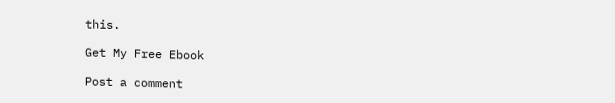this.

Get My Free Ebook

Post a comment